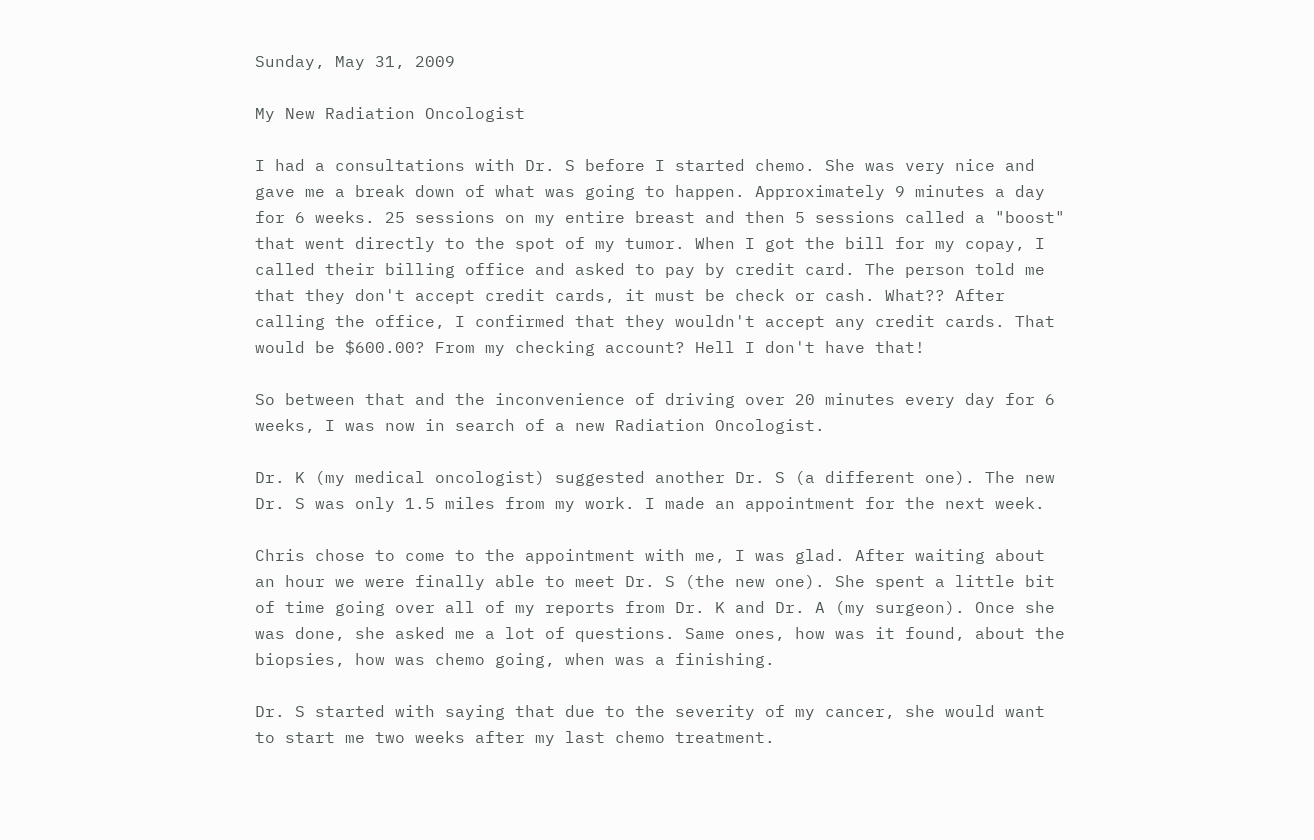Sunday, May 31, 2009

My New Radiation Oncologist

I had a consultations with Dr. S before I started chemo. She was very nice and gave me a break down of what was going to happen. Approximately 9 minutes a day for 6 weeks. 25 sessions on my entire breast and then 5 sessions called a "boost" that went directly to the spot of my tumor. When I got the bill for my copay, I called their billing office and asked to pay by credit card. The person told me that they don't accept credit cards, it must be check or cash. What?? After calling the office, I confirmed that they wouldn't accept any credit cards. That would be $600.00? From my checking account? Hell I don't have that!

So between that and the inconvenience of driving over 20 minutes every day for 6 weeks, I was now in search of a new Radiation Oncologist.

Dr. K (my medical oncologist) suggested another Dr. S (a different one). The new Dr. S was only 1.5 miles from my work. I made an appointment for the next week.

Chris chose to come to the appointment with me, I was glad. After waiting about an hour we were finally able to meet Dr. S (the new one). She spent a little bit of time going over all of my reports from Dr. K and Dr. A (my surgeon). Once she was done, she asked me a lot of questions. Same ones, how was it found, about the biopsies, how was chemo going, when was a finishing.

Dr. S started with saying that due to the severity of my cancer, she would want to start me two weeks after my last chemo treatment.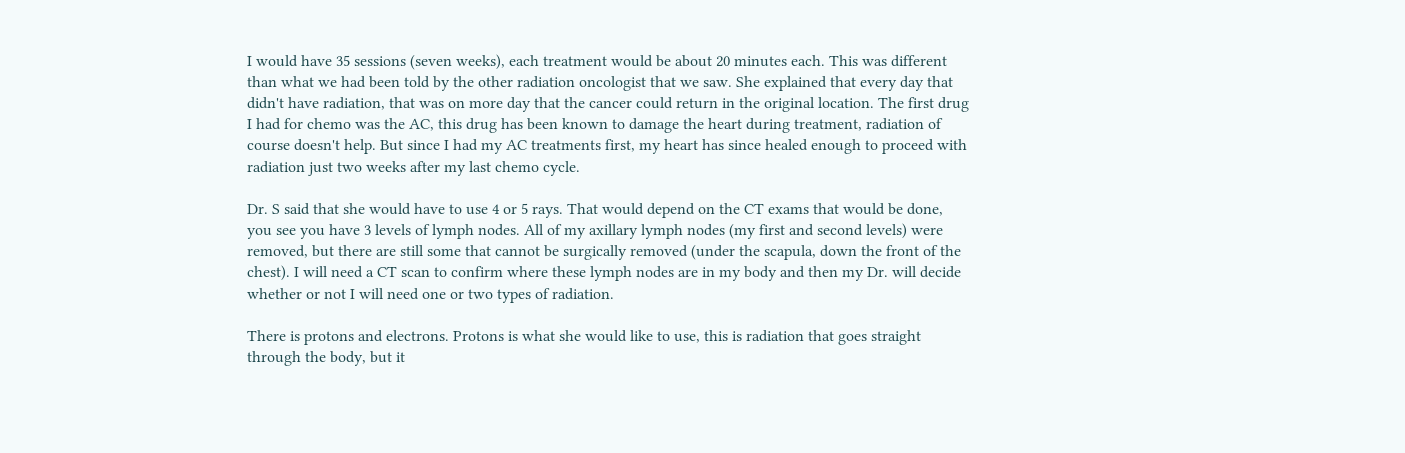I would have 35 sessions (seven weeks), each treatment would be about 20 minutes each. This was different than what we had been told by the other radiation oncologist that we saw. She explained that every day that didn't have radiation, that was on more day that the cancer could return in the original location. The first drug I had for chemo was the AC, this drug has been known to damage the heart during treatment, radiation of course doesn't help. But since I had my AC treatments first, my heart has since healed enough to proceed with radiation just two weeks after my last chemo cycle.

Dr. S said that she would have to use 4 or 5 rays. That would depend on the CT exams that would be done, you see you have 3 levels of lymph nodes. All of my axillary lymph nodes (my first and second levels) were removed, but there are still some that cannot be surgically removed (under the scapula, down the front of the chest). I will need a CT scan to confirm where these lymph nodes are in my body and then my Dr. will decide whether or not I will need one or two types of radiation.

There is protons and electrons. Protons is what she would like to use, this is radiation that goes straight through the body, but it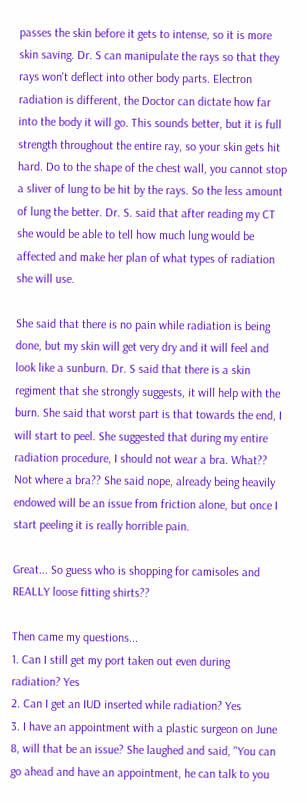passes the skin before it gets to intense, so it is more skin saving. Dr. S can manipulate the rays so that they rays won't deflect into other body parts. Electron radiation is different, the Doctor can dictate how far into the body it will go. This sounds better, but it is full strength throughout the entire ray, so your skin gets hit hard. Do to the shape of the chest wall, you cannot stop a sliver of lung to be hit by the rays. So the less amount of lung the better. Dr. S. said that after reading my CT she would be able to tell how much lung would be affected and make her plan of what types of radiation she will use.

She said that there is no pain while radiation is being done, but my skin will get very dry and it will feel and look like a sunburn. Dr. S said that there is a skin regiment that she strongly suggests, it will help with the burn. She said that worst part is that towards the end, I will start to peel. She suggested that during my entire radiation procedure, I should not wear a bra. What?? Not where a bra?? She said nope, already being heavily endowed will be an issue from friction alone, but once I start peeling it is really horrible pain.

Great... So guess who is shopping for camisoles and REALLY loose fitting shirts??

Then came my questions...
1. Can I still get my port taken out even during radiation? Yes
2. Can I get an IUD inserted while radiation? Yes
3. I have an appointment with a plastic surgeon on June 8, will that be an issue? She laughed and said, "You can go ahead and have an appointment, he can talk to you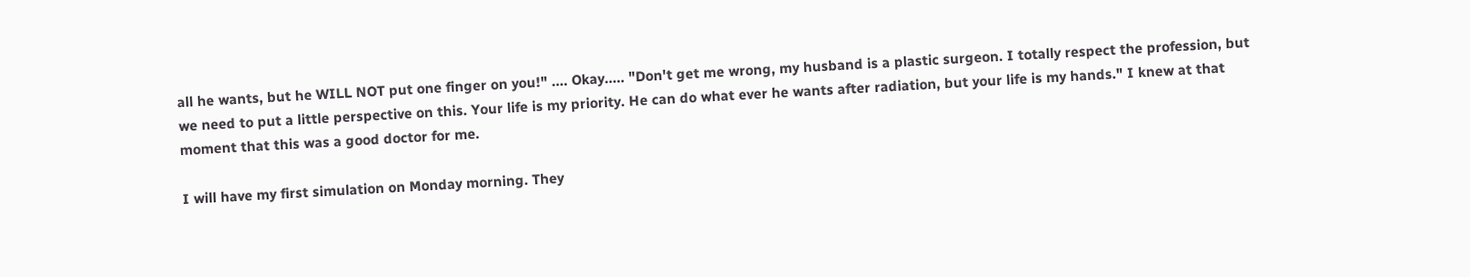all he wants, but he WILL NOT put one finger on you!" .... Okay..... "Don't get me wrong, my husband is a plastic surgeon. I totally respect the profession, but we need to put a little perspective on this. Your life is my priority. He can do what ever he wants after radiation, but your life is my hands." I knew at that moment that this was a good doctor for me.

I will have my first simulation on Monday morning. They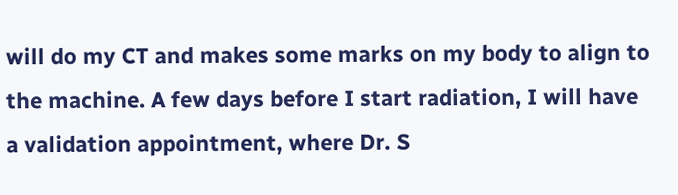will do my CT and makes some marks on my body to align to the machine. A few days before I start radiation, I will have a validation appointment, where Dr. S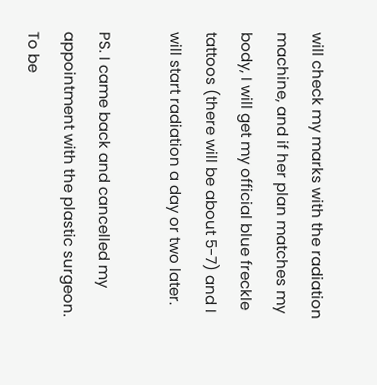will check my marks with the radiation machine, and if her plan matches my body, I will get my official blue freckle tattoos (there will be about 5-7) and I will start radiation a day or two later.

PS. I came back and cancelled my appointment with the plastic surgeon. To be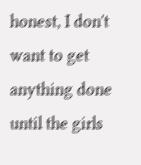honest, I don't want to get anything done until the girls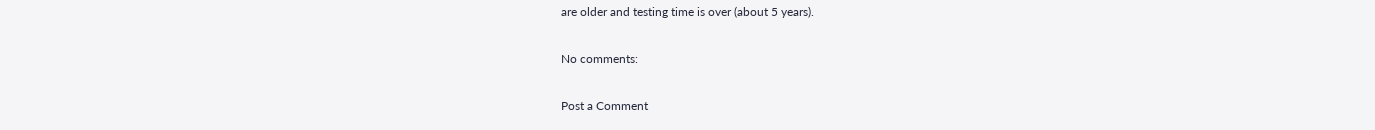are older and testing time is over (about 5 years).

No comments:

Post a Comment